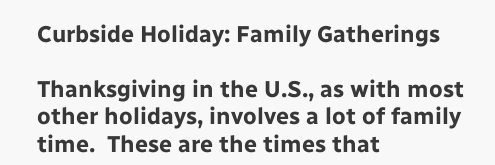Curbside Holiday: Family Gatherings

Thanksgiving in the U.S., as with most other holidays, involves a lot of family time.  These are the times that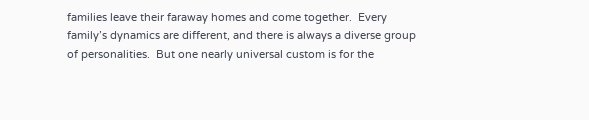families leave their faraway homes and come together.  Every family’s dynamics are different, and there is always a diverse group of personalities.  But one nearly universal custom is for the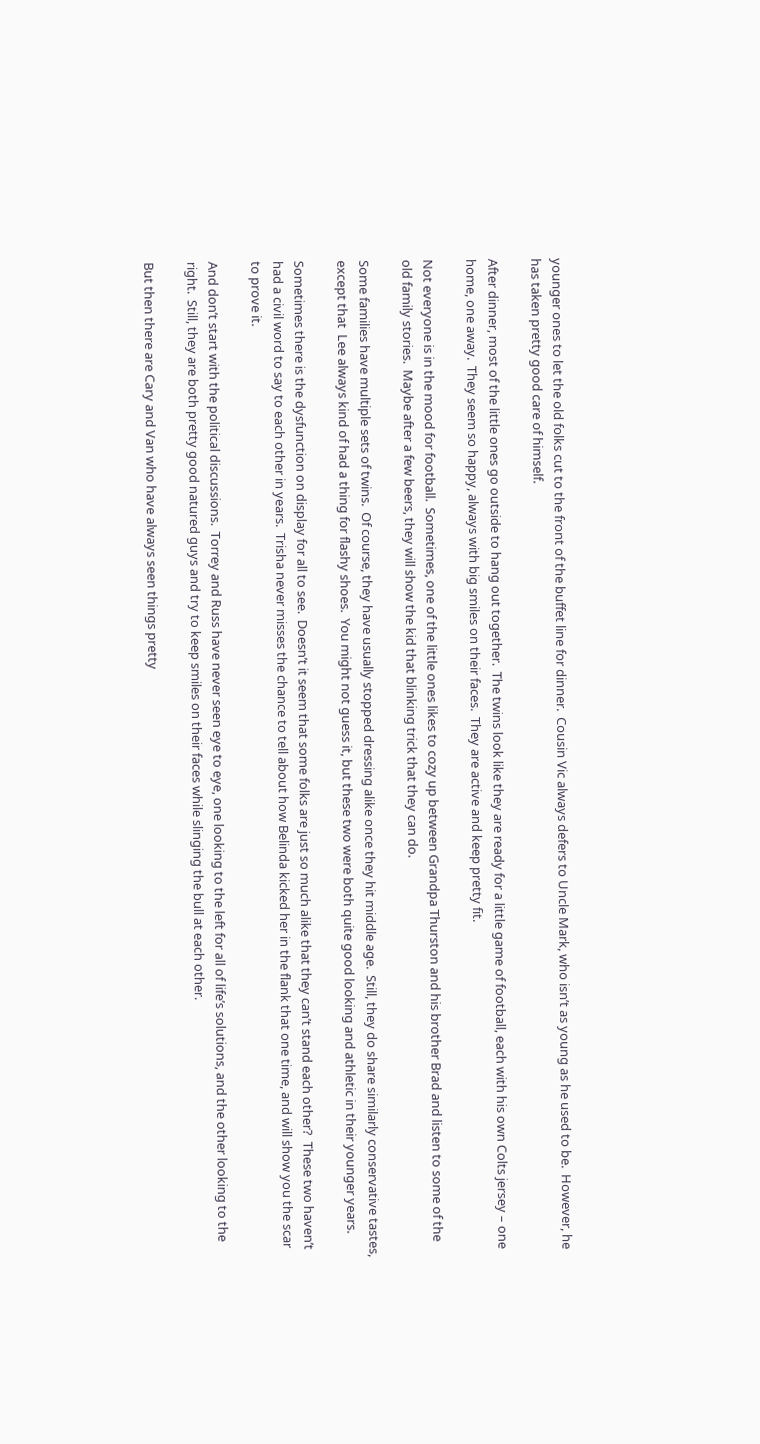younger ones to let the old folks cut to the front of the buffet line for dinner.  Cousin Vic always defers to Uncle Mark, who isn’t as young as he used to be.  However, he has taken pretty good care of himself.

After dinner, most of the little ones go outside to hang out together.  The twins look like they are ready for a little game of football, each with his own Colts jersey – one home, one away.  They seem so happy, always with big smiles on their faces.  They are active and keep pretty fit.

Not everyone is in the mood for football.  Sometimes, one of the little ones likes to cozy up between Grandpa Thurston and his brother Brad and listen to some of the old family stories.  Maybe after a few beers, they will show the kid that blinking trick that they can do.

Some families have multiple sets of twins.  Of course, they have usually stopped dressing alike once they hit middle age.  Still, they do share similarly conservative tastes, except that  Lee always kind of had a thing for flashy shoes.  You might not guess it, but these two were both quite good looking and athletic in their younger years.

Sometimes there is the dysfunction on display for all to see.  Doesn’t it seem that some folks are just so much alike that they can’t stand each other?  These two haven’t had a civil word to say to each other in years.  Trisha never misses the chance to tell about how Belinda kicked her in the flank that one time, and will show you the scar to prove it.

And don’t start with the political discussions.  Torrey and Russ have never seen eye to eye, one looking to the left for all of life’s solutions, and the other looking to the right.  Still, they are both pretty good natured guys and try to keep smiles on their faces while slinging the bull at each other.

But then there are Cary and Van who have always seen things pretty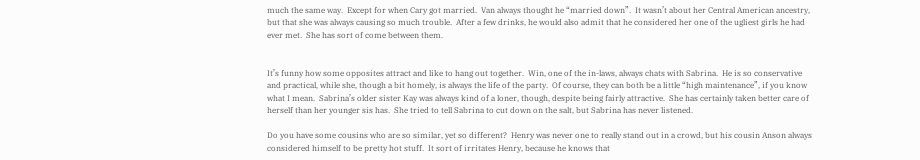much the same way.  Except for when Cary got married.  Van always thought he “married down”.  It wasn’t about her Central American ancestry, but that she was always causing so much trouble.  After a few drinks, he would also admit that he considered her one of the ugliest girls he had ever met.  She has sort of come between them.


It’s funny how some opposites attract and like to hang out together.  Win, one of the in-laws, always chats with Sabrina.  He is so conservative and practical, while she, though a bit homely, is always the life of the party.  Of course, they can both be a little “high maintenance”, if you know what I mean.  Sabrina’s older sister Kay was always kind of a loner, though, despite being fairly attractive.  She has certainly taken better care of herself than her younger sis has.  She tried to tell Sabrina to cut down on the salt, but Sabrina has never listened.

Do you have some cousins who are so similar, yet so different?  Henry was never one to really stand out in a crowd, but his cousin Anson always considered himself to be pretty hot stuff.  It sort of irritates Henry, because he knows that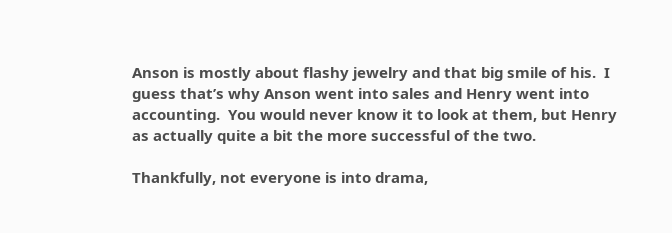Anson is mostly about flashy jewelry and that big smile of his.  I guess that’s why Anson went into sales and Henry went into accounting.  You would never know it to look at them, but Henry as actually quite a bit the more successful of the two.

Thankfully, not everyone is into drama,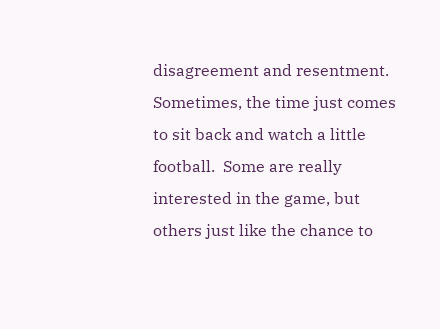disagreement and resentment.  Sometimes, the time just comes to sit back and watch a little football.  Some are really interested in the game, but others just like the chance to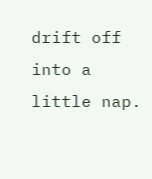drift off into a little nap.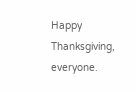Happy Thanksgiving, everyone.